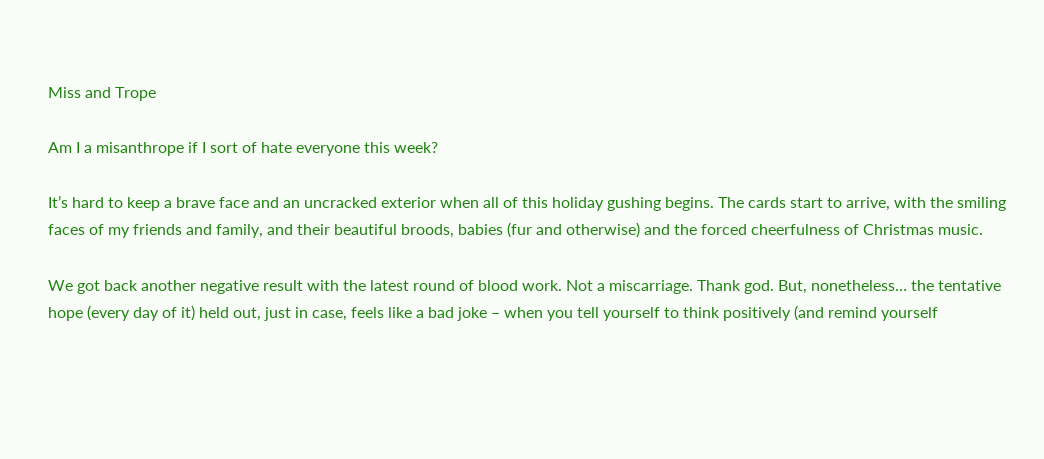Miss and Trope

Am I a misanthrope if I sort of hate everyone this week?

It’s hard to keep a brave face and an uncracked exterior when all of this holiday gushing begins. The cards start to arrive, with the smiling faces of my friends and family, and their beautiful broods, babies (fur and otherwise) and the forced cheerfulness of Christmas music.

We got back another negative result with the latest round of blood work. Not a miscarriage. Thank god. But, nonetheless… the tentative hope (every day of it) held out, just in case, feels like a bad joke – when you tell yourself to think positively (and remind yourself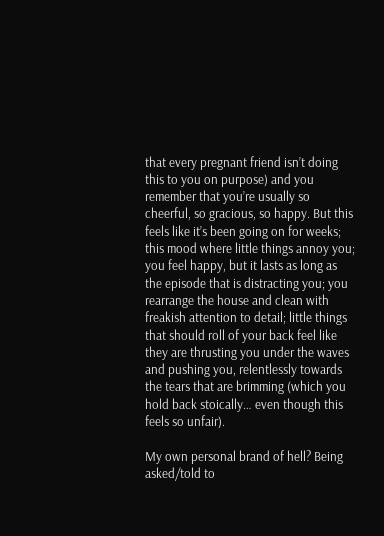that every pregnant friend isn’t doing this to you on purpose) and you remember that you’re usually so cheerful, so gracious, so happy. But this feels like it’s been going on for weeks; this mood where little things annoy you; you feel happy, but it lasts as long as the episode that is distracting you; you rearrange the house and clean with freakish attention to detail; little things that should roll of your back feel like they are thrusting you under the waves and pushing you, relentlessly towards the tears that are brimming (which you hold back stoically… even though this feels so unfair).

My own personal brand of hell? Being asked/told to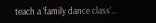teach a ‘family dance class’…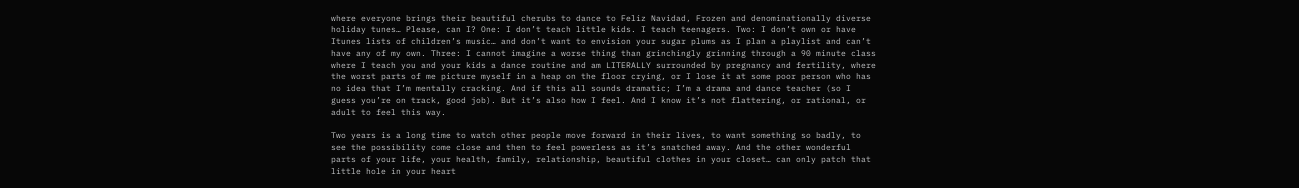where everyone brings their beautiful cherubs to dance to Feliz Navidad, Frozen and denominationally diverse holiday tunes… Please, can I? One: I don’t teach little kids. I teach teenagers. Two: I don’t own or have Itunes lists of children’s music… and don’t want to envision your sugar plums as I plan a playlist and can’t have any of my own. Three: I cannot imagine a worse thing than grinchingly grinning through a 90 minute class where I teach you and your kids a dance routine and am LITERALLY surrounded by pregnancy and fertility, where the worst parts of me picture myself in a heap on the floor crying, or I lose it at some poor person who has no idea that I’m mentally cracking. And if this all sounds dramatic; I’m a drama and dance teacher (so I guess you’re on track, good job). But it’s also how I feel. And I know it’s not flattering, or rational, or adult to feel this way.

Two years is a long time to watch other people move forward in their lives, to want something so badly, to see the possibility come close and then to feel powerless as it’s snatched away. And the other wonderful parts of your life, your health, family, relationship, beautiful clothes in your closet… can only patch that little hole in your heart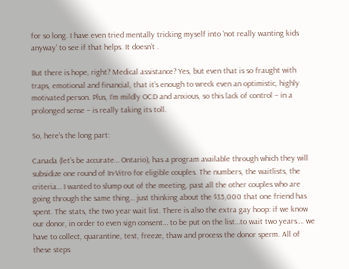for so long. I have even tried mentally tricking myself into ‘not really wanting kids anyway’ to see if that helps. It doesn’t .

But there is hope, right? Medical assistance? Yes, but even that is so fraught with traps, emotional and financial, that it’s enough to wreck even an optimistic, highly motivated person. Plus, I’m mildly OCD and anxious, so this lack of control – in a prolonged sense – is really taking its toll.

So, here’s the long part:

Canada (let’s be accurate… Ontario), has a program available through which they will subsidize one round of In-Vitro for eligible couples. The numbers, the waitlists, the criteria… I wanted to slump out of the meeting, past all the other couples who are going through the same thing… just thinking about the $35,000 that one friend has spent. The stats, the two year wait list. There is also the extra gay hoop: if we know our donor, in order to even sign consent… to be put on the list…to wait two years…. we have to collect, quarantine, test, freeze, thaw and process the donor sperm. All of these steps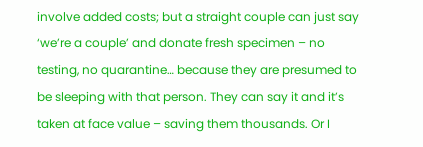involve added costs; but a straight couple can just say ‘we’re a couple’ and donate fresh specimen – no testing, no quarantine… because they are presumed to be sleeping with that person. They can say it and it’s taken at face value – saving them thousands. Or I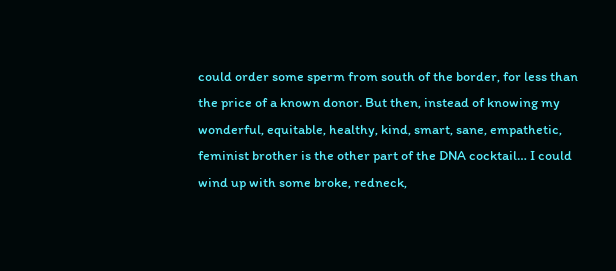could order some sperm from south of the border, for less than the price of a known donor. But then, instead of knowing my wonderful, equitable, healthy, kind, smart, sane, empathetic, feminist brother is the other part of the DNA cocktail… I could wind up with some broke, redneck,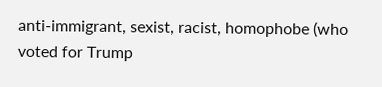anti-immigrant, sexist, racist, homophobe (who voted for Trump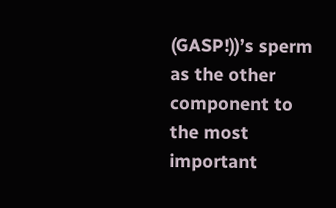(GASP!))’s sperm as the other component to the most important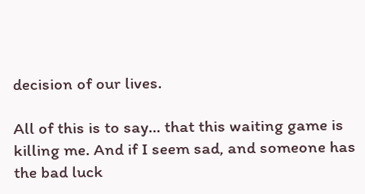decision of our lives.

All of this is to say… that this waiting game is killing me. And if I seem sad, and someone has the bad luck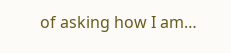of asking how I am…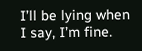I’ll be lying when I say, I’m fine.